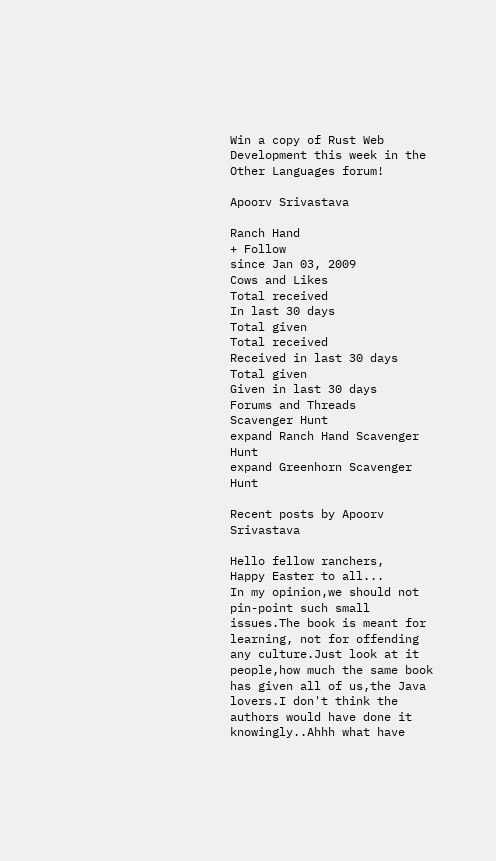Win a copy of Rust Web Development this week in the Other Languages forum!

Apoorv Srivastava

Ranch Hand
+ Follow
since Jan 03, 2009
Cows and Likes
Total received
In last 30 days
Total given
Total received
Received in last 30 days
Total given
Given in last 30 days
Forums and Threads
Scavenger Hunt
expand Ranch Hand Scavenger Hunt
expand Greenhorn Scavenger Hunt

Recent posts by Apoorv Srivastava

Hello fellow ranchers,
Happy Easter to all...
In my opinion,we should not pin-point such small issues.The book is meant for learning, not for offending any culture.Just look at it people,how much the same book has given all of us,the Java lovers.I don't think the authors would have done it knowingly..Ahhh what have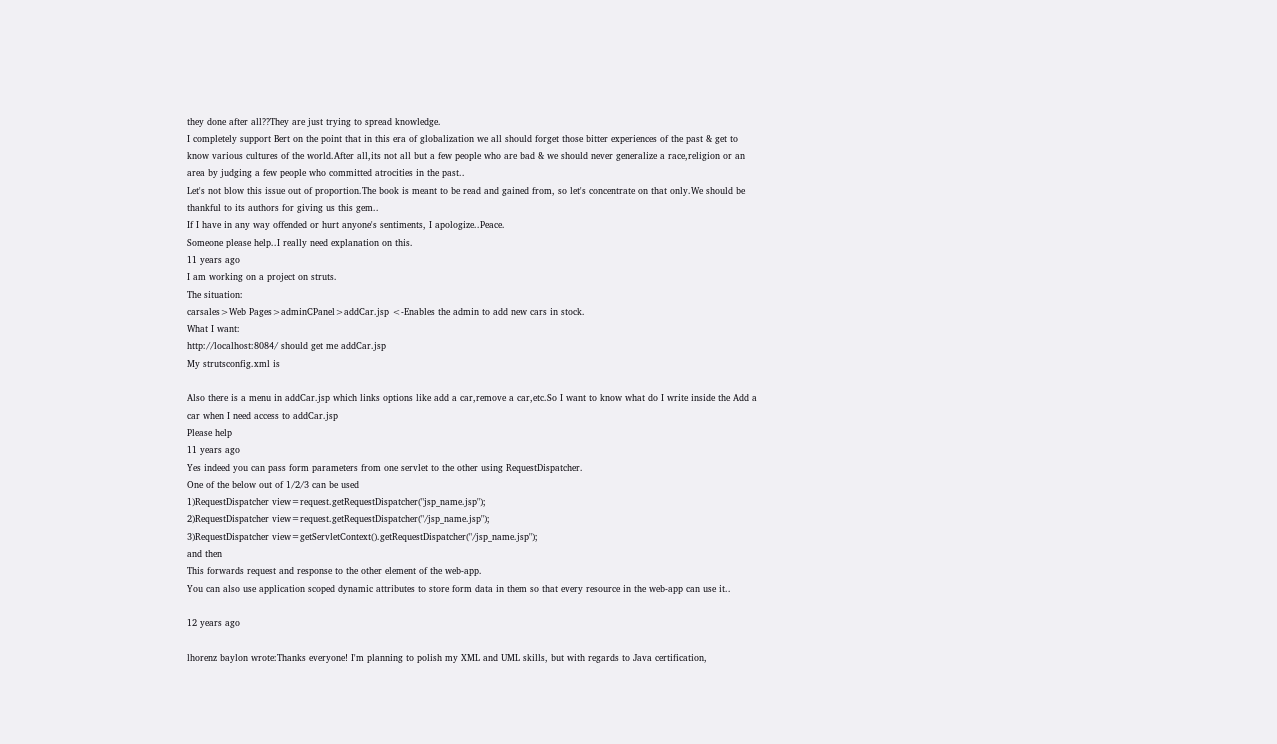they done after all??They are just trying to spread knowledge.
I completely support Bert on the point that in this era of globalization we all should forget those bitter experiences of the past & get to know various cultures of the world.After all,its not all but a few people who are bad & we should never generalize a race,religion or an area by judging a few people who committed atrocities in the past..
Let's not blow this issue out of proportion.The book is meant to be read and gained from, so let's concentrate on that only.We should be thankful to its authors for giving us this gem..
If I have in any way offended or hurt anyone's sentiments, I apologize..Peace.
Someone please help..I really need explanation on this.
11 years ago
I am working on a project on struts.
The situation:
carsales>Web Pages>adminCPanel>addCar.jsp <-Enables the admin to add new cars in stock.
What I want:
http://localhost:8084/ should get me addCar.jsp
My strutsconfig.xml is

Also there is a menu in addCar.jsp which links options like add a car,remove a car,etc.So I want to know what do I write inside the Add a car when I need access to addCar.jsp
Please help
11 years ago
Yes indeed you can pass form parameters from one servlet to the other using RequestDispatcher.
One of the below out of 1/2/3 can be used
1)RequestDispatcher view=request.getRequestDispatcher("jsp_name.jsp");
2)RequestDispatcher view=request.getRequestDispatcher("/jsp_name.jsp");
3)RequestDispatcher view=getServletContext().getRequestDispatcher("/jsp_name.jsp");
and then
This forwards request and response to the other element of the web-app.
You can also use application scoped dynamic attributes to store form data in them so that every resource in the web-app can use it..

12 years ago

lhorenz baylon wrote:Thanks everyone! I'm planning to polish my XML and UML skills, but with regards to Java certification,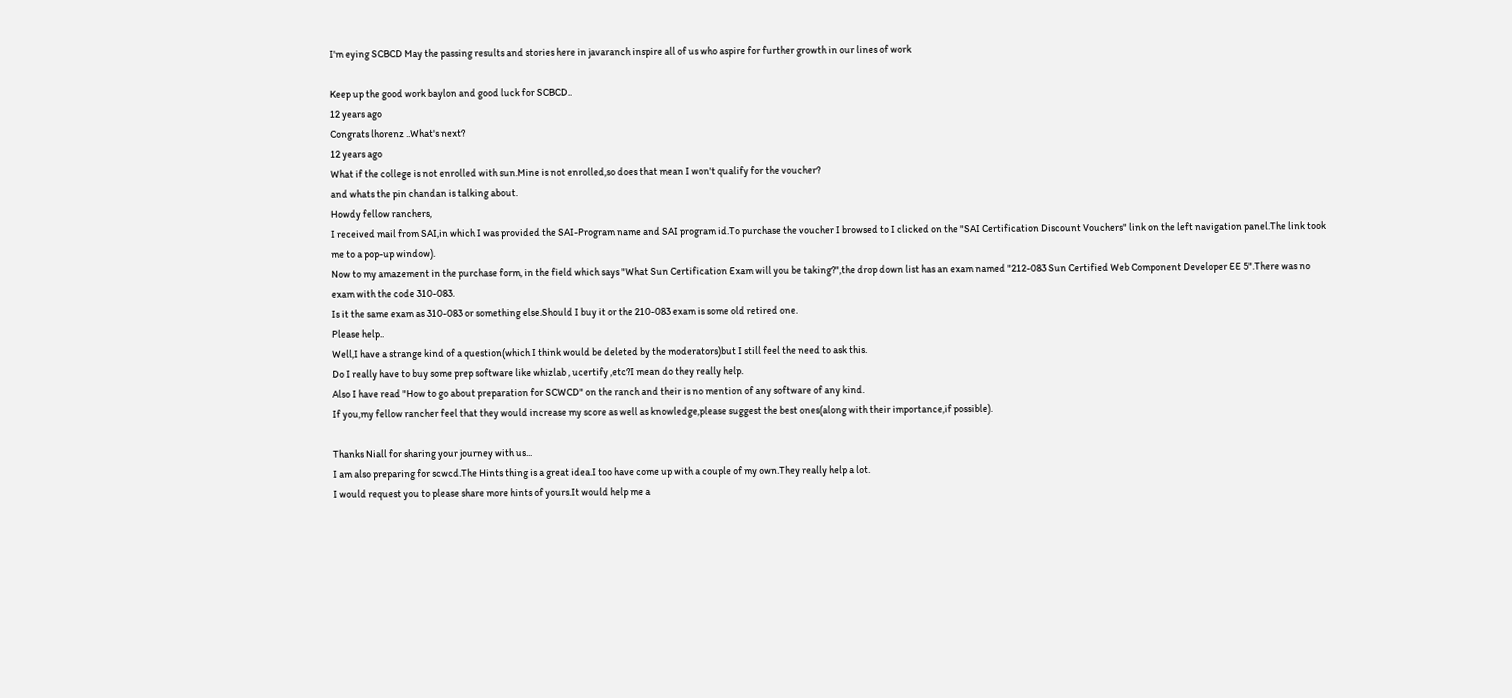I'm eying SCBCD May the passing results and stories here in javaranch inspire all of us who aspire for further growth in our lines of work

Keep up the good work baylon and good luck for SCBCD..
12 years ago
Congrats lhorenz ..What's next?
12 years ago
What if the college is not enrolled with sun.Mine is not enrolled,so does that mean I won't qualify for the voucher?
and whats the pin chandan is talking about.
Howdy fellow ranchers,
I received mail from SAI,in which I was provided the SAI-Program name and SAI program id.To purchase the voucher I browsed to I clicked on the "SAI Certification Discount Vouchers" link on the left navigation panel.The link took me to a pop-up window).
Now to my amazement in the purchase form, in the field which says "What Sun Certification Exam will you be taking?",the drop down list has an exam named "212-083 Sun Certified Web Component Developer EE 5".There was no exam with the code 310-083.
Is it the same exam as 310-083 or something else.Should I buy it or the 210-083 exam is some old retired one.
Please help..
Well,I have a strange kind of a question(which I think would be deleted by the moderators)but I still feel the need to ask this.
Do I really have to buy some prep software like whizlab , ucertify ,etc?I mean do they really help.
Also I have read "How to go about preparation for SCWCD" on the ranch and their is no mention of any software of any kind.
If you,my fellow rancher feel that they would increase my score as well as knowledge,please suggest the best ones(along with their importance,if possible).

Thanks Niall for sharing your journey with us...
I am also preparing for scwcd.The Hints thing is a great idea.I too have come up with a couple of my own.They really help a lot.
I would request you to please share more hints of yours.It would help me a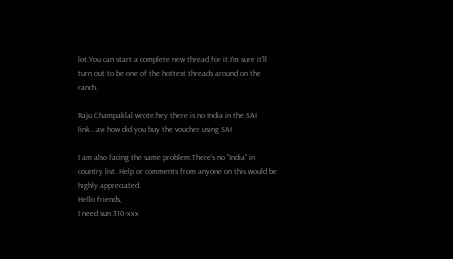lot.You can start a complete new thread for it.I'm sure it'll turn out to be one of the hottest threads around on the ranch.

Raju Champaklal wrote:hey there is no India in the SAI link...avi how did you buy the voucher using SAI

I am also facing the same problem.There's no "India" in country list. Help or comments from anyone on this would be highly appreciated.
Hello friends,
I need sun 310-xxx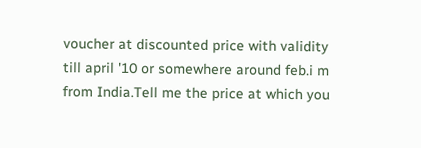voucher at discounted price with validity till april '10 or somewhere around feb.i m from India.Tell me the price at which you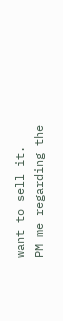want to sell it.
PM me regarding the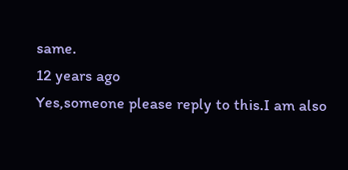same.
12 years ago
Yes,someone please reply to this.I am also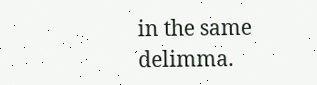in the same delimma.